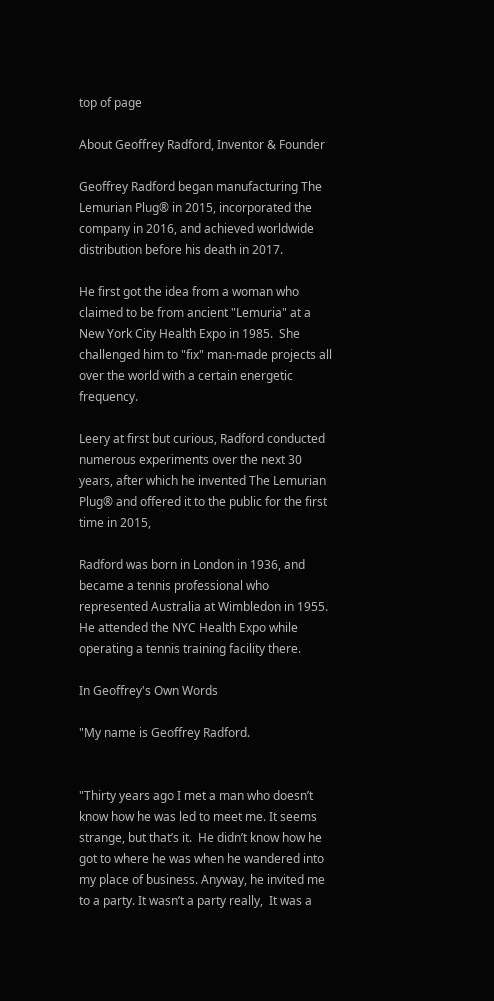top of page

About Geoffrey Radford, Inventor & Founder

Geoffrey Radford began manufacturing The Lemurian Plug® in 2015, incorporated the company in 2016, and achieved worldwide distribution before his death in 2017.

He first got the idea from a woman who claimed to be from ancient "Lemuria" at a New York City Health Expo in 1985.  She challenged him to "fix" man-made projects all over the world with a certain energetic frequency.

Leery at first but curious, Radford conducted numerous experiments over the next 30 years, after which he invented The Lemurian Plug® and offered it to the public for the first time in 2015,

Radford was born in London in 1936, and became a tennis professional who represented Australia at Wimbledon in 1955.  He attended the NYC Health Expo while operating a tennis training facility there.

In Geoffrey's Own Words

"My name is Geoffrey Radford.


"Thirty years ago I met a man who doesn’t know how he was led to meet me. It seems strange, but that’s it.  He didn’t know how he got to where he was when he wandered into my place of business. Anyway, he invited me to a party. It wasn’t a party really,  It was a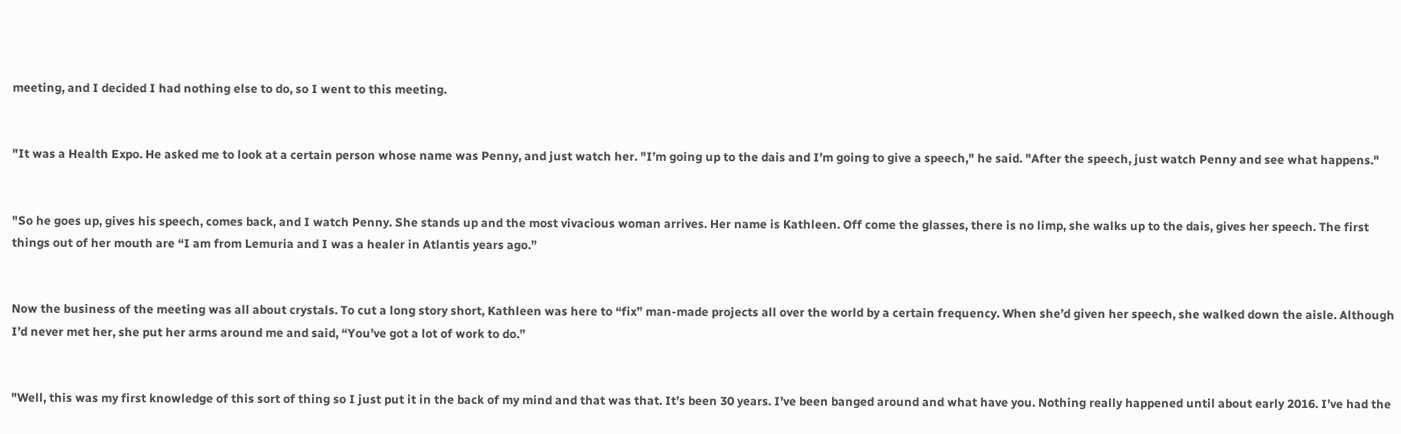meeting, and I decided I had nothing else to do, so I went to this meeting.


"It was a Health Expo. He asked me to look at a certain person whose name was Penny, and just watch her. "I’m going up to the dais and I’m going to give a speech," he said. "After the speech, just watch Penny and see what happens."


"So he goes up, gives his speech, comes back, and I watch Penny. She stands up and the most vivacious woman arrives. Her name is Kathleen. Off come the glasses, there is no limp, she walks up to the dais, gives her speech. The first things out of her mouth are “I am from Lemuria and I was a healer in Atlantis years ago.”


Now the business of the meeting was all about crystals. To cut a long story short, Kathleen was here to “fix” man-made projects all over the world by a certain frequency. When she’d given her speech, she walked down the aisle. Although I’d never met her, she put her arms around me and said, “You’ve got a lot of work to do.”


"Well, this was my first knowledge of this sort of thing so I just put it in the back of my mind and that was that. It’s been 30 years. I’ve been banged around and what have you. Nothing really happened until about early 2016. I’ve had the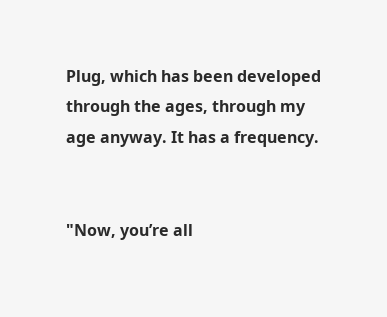Plug, which has been developed through the ages, through my age anyway. It has a frequency.


"Now, you’re all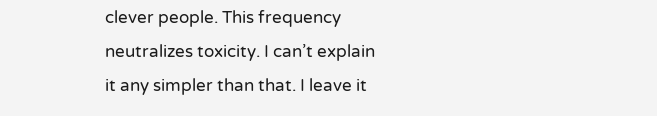clever people. This frequency neutralizes toxicity. I can’t explain it any simpler than that. I leave it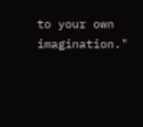to your own imagination."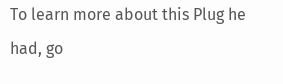To learn more about this Plug he had, go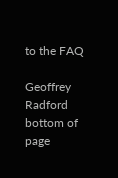to the FAQ

Geoffrey Radford
bottom of page